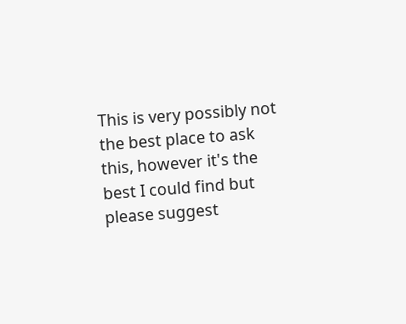This is very possibly not the best place to ask this, however it's the best I could find but please suggest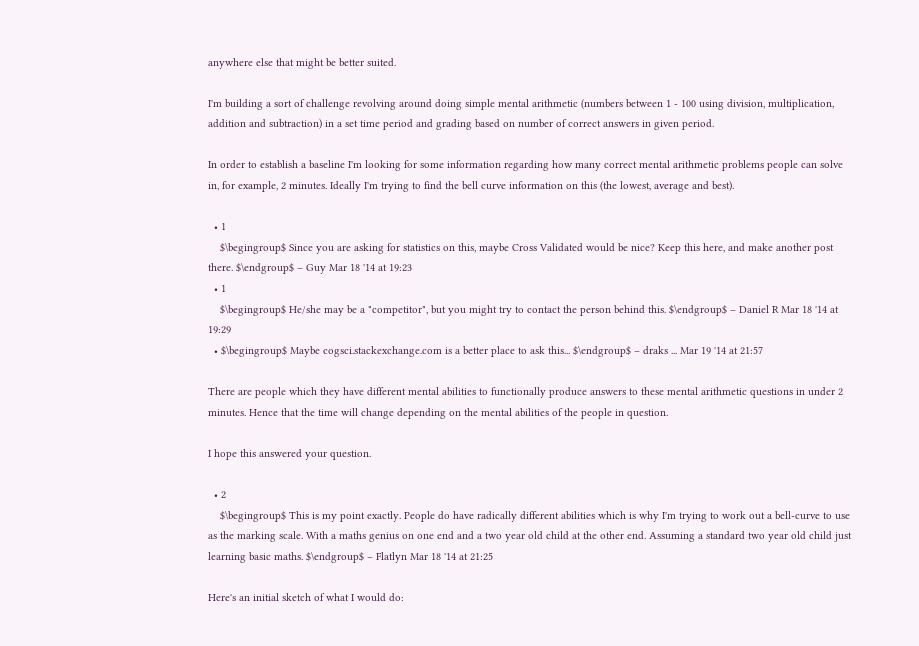anywhere else that might be better suited.

I'm building a sort of challenge revolving around doing simple mental arithmetic (numbers between 1 - 100 using division, multiplication, addition and subtraction) in a set time period and grading based on number of correct answers in given period.

In order to establish a baseline I'm looking for some information regarding how many correct mental arithmetic problems people can solve in, for example, 2 minutes. Ideally I'm trying to find the bell curve information on this (the lowest, average and best).

  • 1
    $\begingroup$ Since you are asking for statistics on this, maybe Cross Validated would be nice? Keep this here, and make another post there. $\endgroup$ – Guy Mar 18 '14 at 19:23
  • 1
    $\begingroup$ He/she may be a "competitor", but you might try to contact the person behind this. $\endgroup$ – Daniel R Mar 18 '14 at 19:29
  • $\begingroup$ Maybe cogsci.stackexchange.com is a better place to ask this... $\endgroup$ – draks ... Mar 19 '14 at 21:57

There are people which they have different mental abilities to functionally produce answers to these mental arithmetic questions in under 2 minutes. Hence that the time will change depending on the mental abilities of the people in question.

I hope this answered your question.

  • 2
    $\begingroup$ This is my point exactly. People do have radically different abilities which is why I'm trying to work out a bell-curve to use as the marking scale. With a maths genius on one end and a two year old child at the other end. Assuming a standard two year old child just learning basic maths. $\endgroup$ – Flatlyn Mar 18 '14 at 21:25

Here's an initial sketch of what I would do: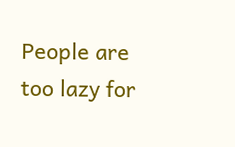People are too lazy for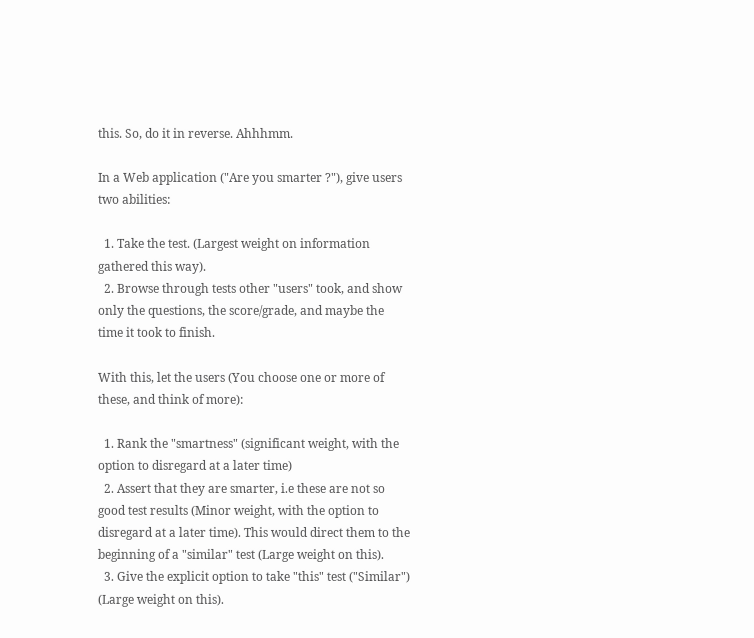this. So, do it in reverse. Ahhhmm.

In a Web application ("Are you smarter ?"), give users two abilities:

  1. Take the test. (Largest weight on information gathered this way).
  2. Browse through tests other "users" took, and show only the questions, the score/grade, and maybe the time it took to finish.

With this, let the users (You choose one or more of these, and think of more):

  1. Rank the "smartness" (significant weight, with the option to disregard at a later time)
  2. Assert that they are smarter, i.e these are not so good test results (Minor weight, with the option to disregard at a later time). This would direct them to the beginning of a "similar" test (Large weight on this).
  3. Give the explicit option to take "this" test ("Similar") (Large weight on this).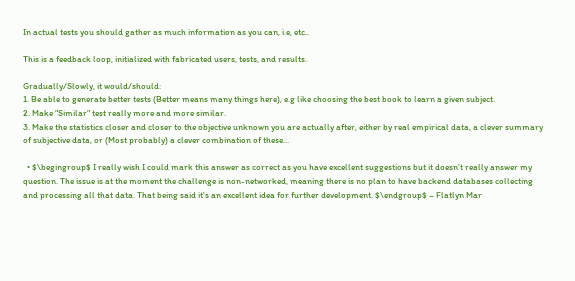In actual tests you should gather as much information as you can, i.e, etc..

This is a feedback loop, initialized with fabricated users, tests, and results.

Gradually/Slowly, it would/should:
1. Be able to generate better tests (Better means many things here), e.g like choosing the best book to learn a given subject.
2. Make "Similar" test really more and more similar.
3. Make the statistics closer and closer to the objective unknown you are actually after, either by real empirical data, a clever summary of subjective data, or (Most probably) a clever combination of these...

  • $\begingroup$ I really wish I could mark this answer as correct as you have excellent suggestions but it doesn't really answer my question. The issue is at the moment the challenge is non-networked, meaning there is no plan to have backend databases collecting and processing all that data. That being said it's an excellent idea for further development. $\endgroup$ – Flatlyn Mar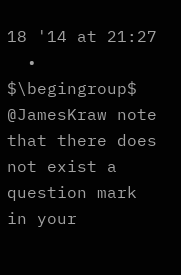18 '14 at 21:27
  • $\begingroup$ @JamesKraw note that there does not exist a question mark in your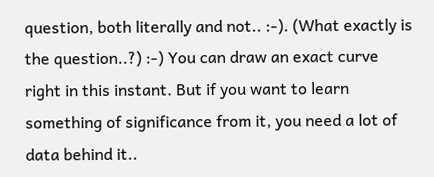question, both literally and not.. :-). (What exactly is the question..?) :-) You can draw an exact curve right in this instant. But if you want to learn something of significance from it, you need a lot of data behind it..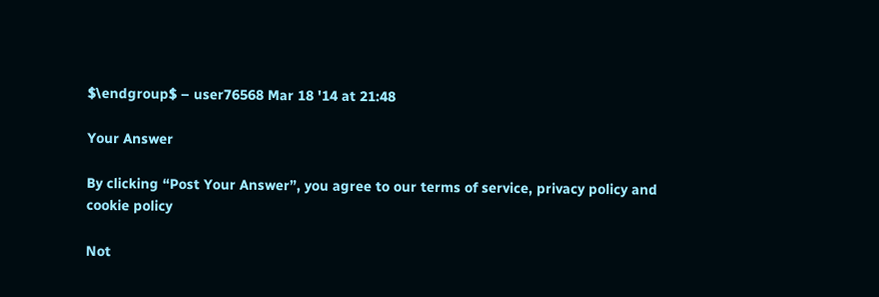$\endgroup$ – user76568 Mar 18 '14 at 21:48

Your Answer

By clicking “Post Your Answer”, you agree to our terms of service, privacy policy and cookie policy

Not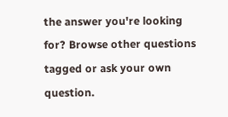the answer you're looking for? Browse other questions tagged or ask your own question.